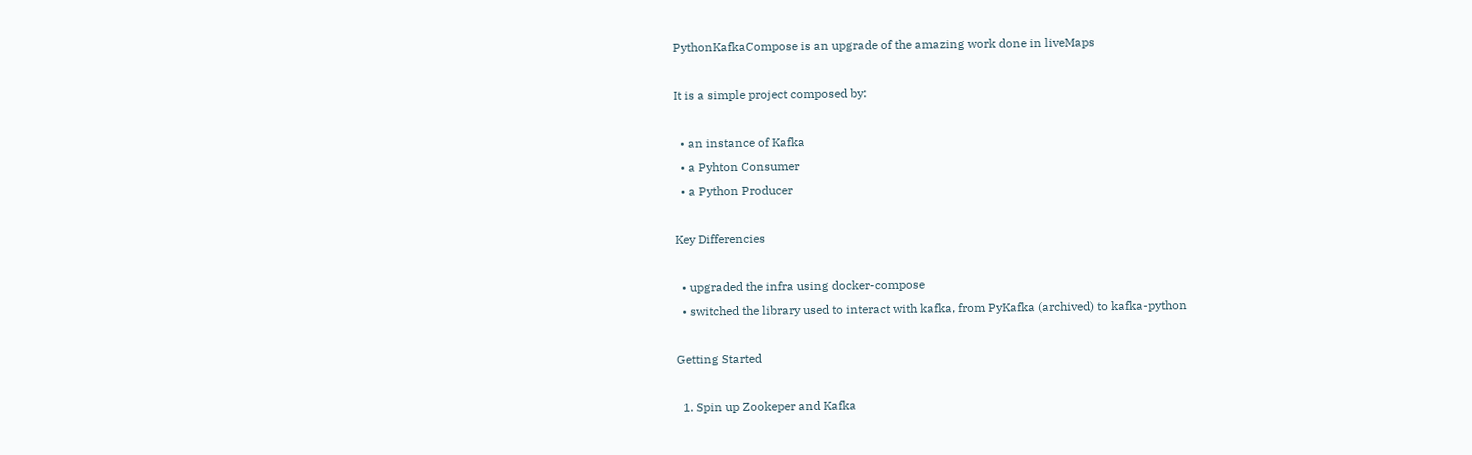PythonKafkaCompose is an upgrade of the amazing work done in liveMaps

It is a simple project composed by:

  • an instance of Kafka
  • a Pyhton Consumer
  • a Python Producer

Key Differencies

  • upgraded the infra using docker-compose
  • switched the library used to interact with kafka, from PyKafka (archived) to kafka-python

Getting Started

  1. Spin up Zookeper and Kafka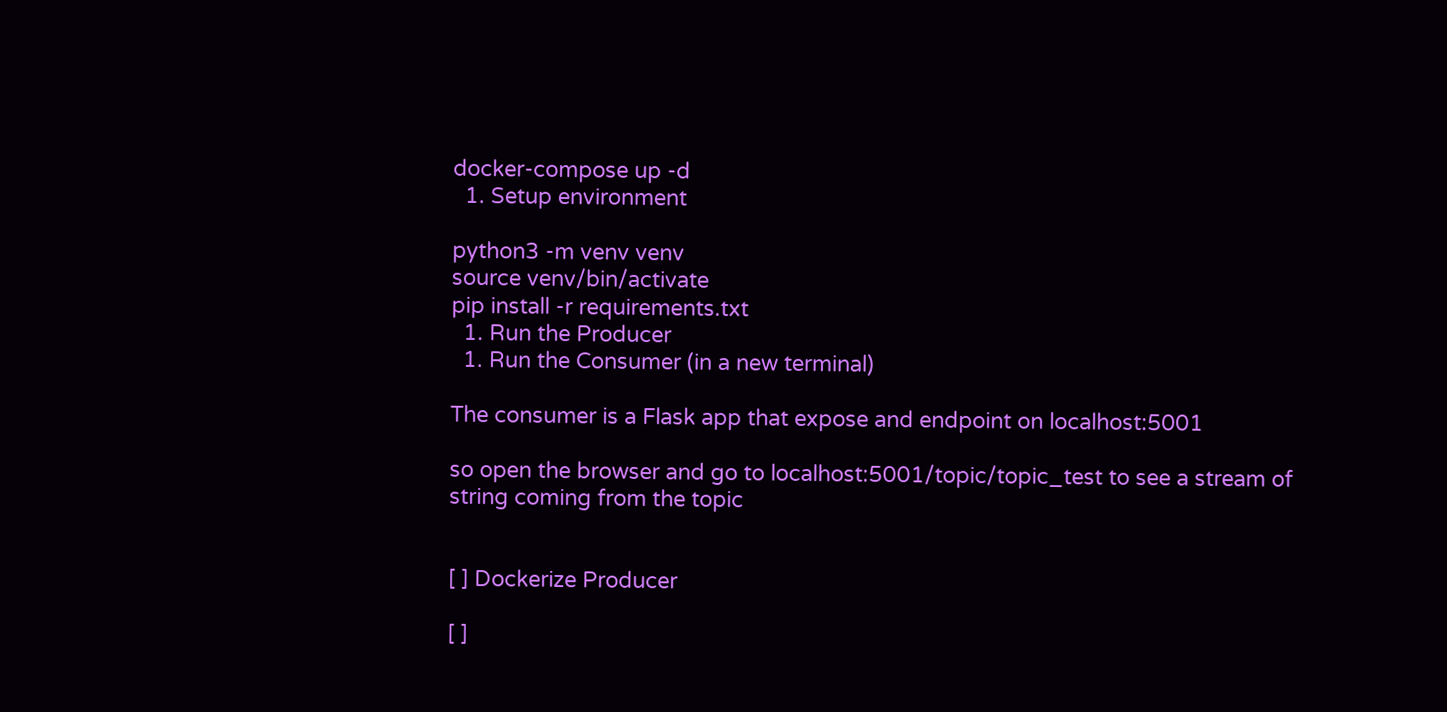docker-compose up -d
  1. Setup environment

python3 -m venv venv
source venv/bin/activate
pip install -r requirements.txt
  1. Run the Producer
  1. Run the Consumer (in a new terminal)

The consumer is a Flask app that expose and endpoint on localhost:5001

so open the browser and go to localhost:5001/topic/topic_test to see a stream of string coming from the topic


[ ] Dockerize Producer

[ ]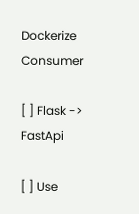Dockerize Consumer

[ ] Flask -> FastApi

[ ] Use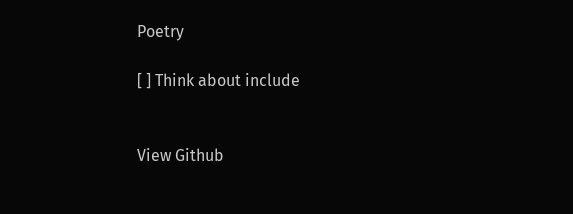Poetry

[ ] Think about include


View Github